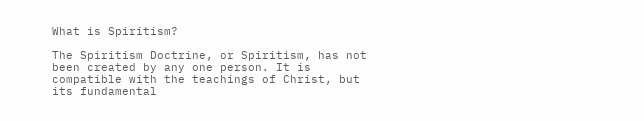What is Spiritism?

The Spiritism Doctrine, or Spiritism, has not been created by any one person. It is compatible with the teachings of Christ, but its fundamental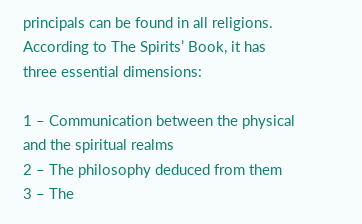principals can be found in all religions. According to The Spirits’ Book, it has three essential dimensions:

1 – Communication between the physical and the spiritual realms
2 – The philosophy deduced from them
3 – The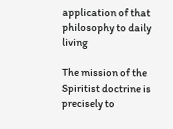application of that philosophy to daily living

The mission of the Spiritist doctrine is precisely to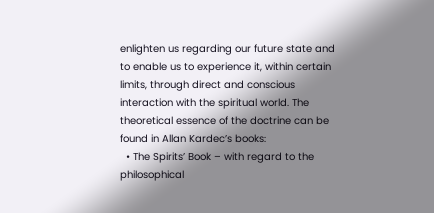enlighten us regarding our future state and to enable us to experience it, within certain limits, through direct and conscious interaction with the spiritual world. The theoretical essence of the doctrine can be found in Allan Kardec’s books:
  • The Spirits’ Book – with regard to the philosophical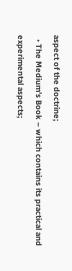aspect of the doctrine;
  • The Medium’s Book – which contains its practical and experimental aspects;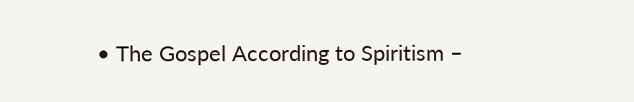• The Gospel According to Spiritism –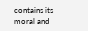contains its moral and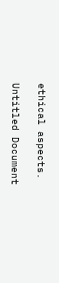ethical aspects.

Untitled Document